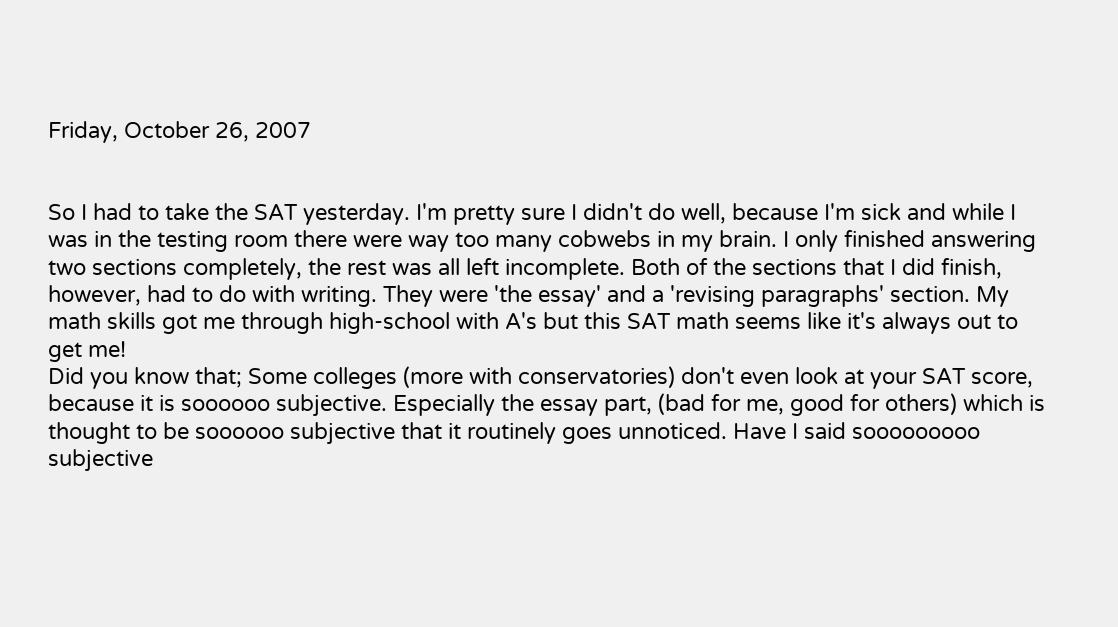Friday, October 26, 2007


So I had to take the SAT yesterday. I'm pretty sure I didn't do well, because I'm sick and while I was in the testing room there were way too many cobwebs in my brain. I only finished answering two sections completely, the rest was all left incomplete. Both of the sections that I did finish, however, had to do with writing. They were 'the essay' and a 'revising paragraphs' section. My math skills got me through high-school with A's but this SAT math seems like it's always out to get me!
Did you know that; Some colleges (more with conservatories) don't even look at your SAT score, because it is soooooo subjective. Especially the essay part, (bad for me, good for others) which is thought to be soooooo subjective that it routinely goes unnoticed. Have I said sooooooooo subjective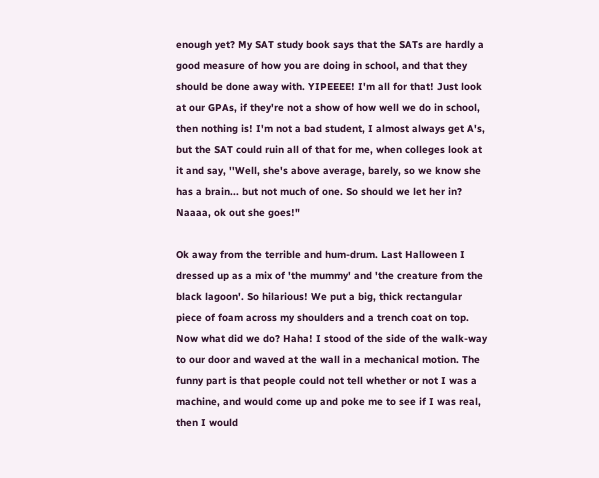enough yet? My SAT study book says that the SATs are hardly a good measure of how you are doing in school, and that they should be done away with. YIPEEEE! I'm all for that! Just look at our GPAs, if they're not a show of how well we do in school, then nothing is! I'm not a bad student, I almost always get A's, but the SAT could ruin all of that for me, when colleges look at it and say, ''Well, she's above average, barely, so we know she has a brain... but not much of one. So should we let her in? Naaaa, ok out she goes!"

Ok away from the terrible and hum-drum. Last Halloween I dressed up as a mix of 'the mummy' and 'the creature from the black lagoon'. So hilarious! We put a big, thick rectangular piece of foam across my shoulders and a trench coat on top. Now what did we do? Haha! I stood of the side of the walk-way to our door and waved at the wall in a mechanical motion. The funny part is that people could not tell whether or not I was a machine, and would come up and poke me to see if I was real, then I would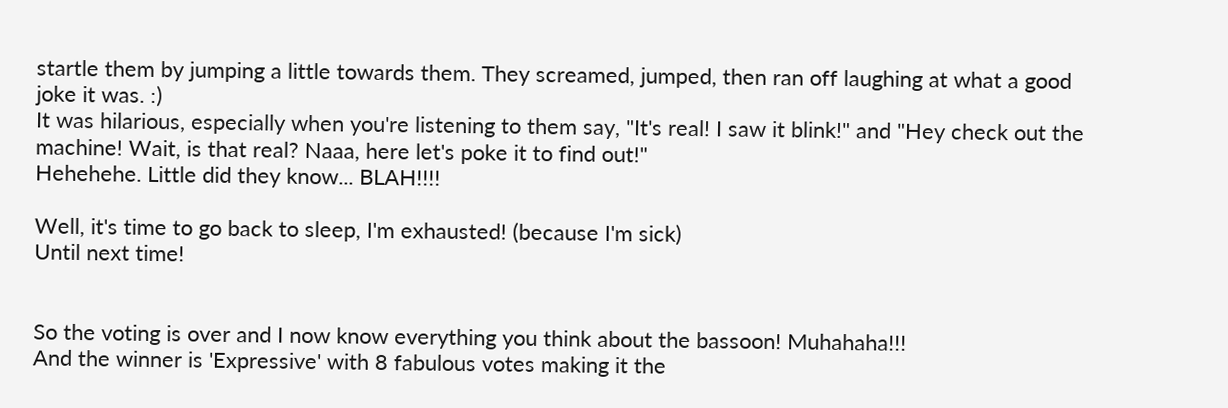startle them by jumping a little towards them. They screamed, jumped, then ran off laughing at what a good joke it was. :)
It was hilarious, especially when you're listening to them say, "It's real! I saw it blink!" and "Hey check out the machine! Wait, is that real? Naaa, here let's poke it to find out!"
Hehehehe. Little did they know... BLAH!!!!

Well, it's time to go back to sleep, I'm exhausted! (because I'm sick)
Until next time!


So the voting is over and I now know everything you think about the bassoon! Muhahaha!!!
And the winner is 'Expressive' with 8 fabulous votes making it the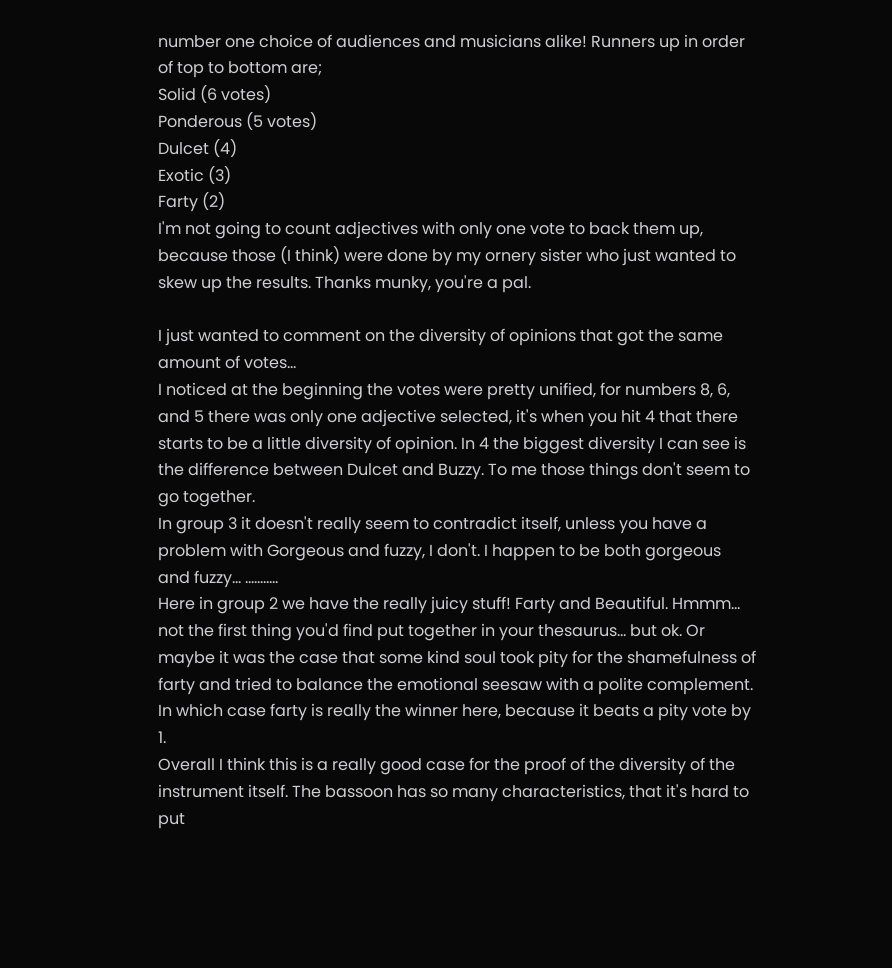number one choice of audiences and musicians alike! Runners up in order of top to bottom are;
Solid (6 votes)
Ponderous (5 votes)
Dulcet (4)
Exotic (3)
Farty (2)
I'm not going to count adjectives with only one vote to back them up, because those (I think) were done by my ornery sister who just wanted to skew up the results. Thanks munky, you're a pal.

I just wanted to comment on the diversity of opinions that got the same amount of votes...
I noticed at the beginning the votes were pretty unified, for numbers 8, 6, and 5 there was only one adjective selected, it's when you hit 4 that there starts to be a little diversity of opinion. In 4 the biggest diversity I can see is the difference between Dulcet and Buzzy. To me those things don't seem to go together.
In group 3 it doesn't really seem to contradict itself, unless you have a problem with Gorgeous and fuzzy, I don't. I happen to be both gorgeous and fuzzy... ...........
Here in group 2 we have the really juicy stuff! Farty and Beautiful. Hmmm... not the first thing you'd find put together in your thesaurus... but ok. Or maybe it was the case that some kind soul took pity for the shamefulness of farty and tried to balance the emotional seesaw with a polite complement. In which case farty is really the winner here, because it beats a pity vote by 1.
Overall I think this is a really good case for the proof of the diversity of the instrument itself. The bassoon has so many characteristics, that it's hard to put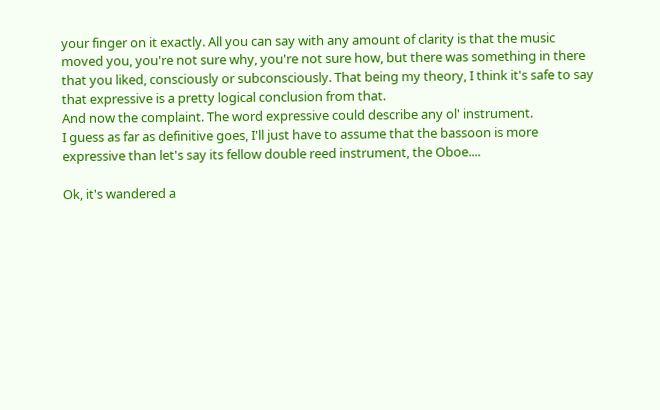your finger on it exactly. All you can say with any amount of clarity is that the music moved you, you're not sure why, you're not sure how, but there was something in there that you liked, consciously or subconsciously. That being my theory, I think it's safe to say that expressive is a pretty logical conclusion from that.
And now the complaint. The word expressive could describe any ol' instrument.
I guess as far as definitive goes, I'll just have to assume that the bassoon is more expressive than let's say its fellow double reed instrument, the Oboe....

Ok, it's wandered a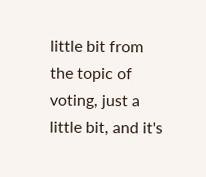little bit from the topic of voting, just a little bit, and it's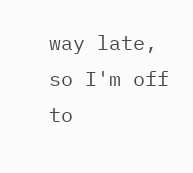way late, so I'm off to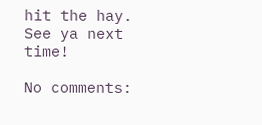hit the hay. See ya next time!

No comments: